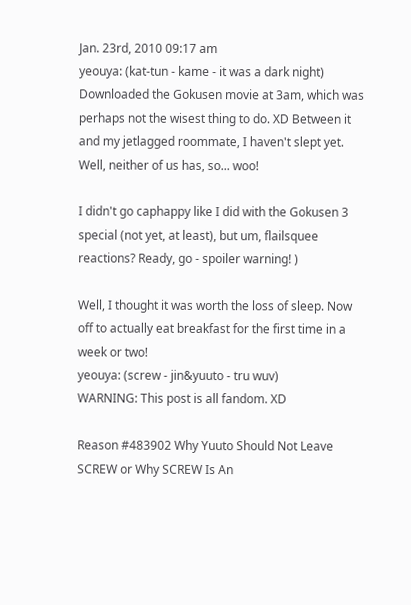Jan. 23rd, 2010 09:17 am
yeouya: (kat-tun - kame - it was a dark night)
Downloaded the Gokusen movie at 3am, which was perhaps not the wisest thing to do. XD Between it and my jetlagged roommate, I haven't slept yet. Well, neither of us has, so... woo!

I didn't go caphappy like I did with the Gokusen 3 special (not yet, at least), but um, flailsquee reactions? Ready, go - spoiler warning! )

Well, I thought it was worth the loss of sleep. Now off to actually eat breakfast for the first time in a week or two!
yeouya: (screw - jin&yuuto - tru wuv)
WARNING: This post is all fandom. XD

Reason #483902 Why Yuuto Should Not Leave SCREW or Why SCREW Is An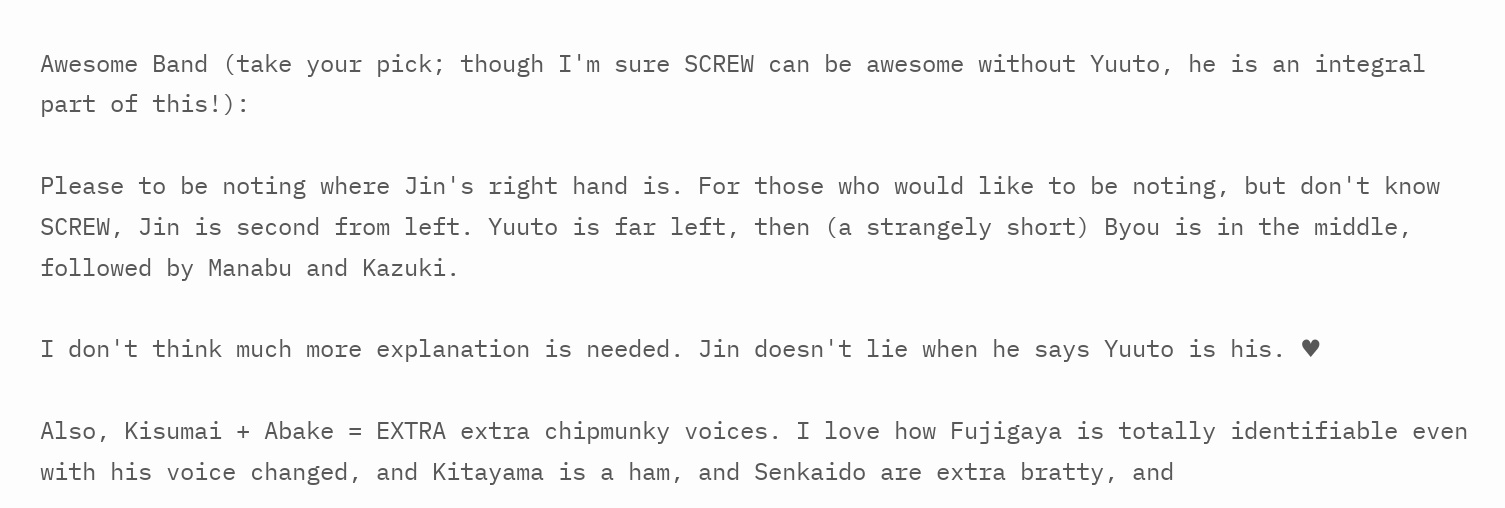Awesome Band (take your pick; though I'm sure SCREW can be awesome without Yuuto, he is an integral part of this!):

Please to be noting where Jin's right hand is. For those who would like to be noting, but don't know SCREW, Jin is second from left. Yuuto is far left, then (a strangely short) Byou is in the middle, followed by Manabu and Kazuki.

I don't think much more explanation is needed. Jin doesn't lie when he says Yuuto is his. ♥

Also, Kisumai + Abake = EXTRA extra chipmunky voices. I love how Fujigaya is totally identifiable even with his voice changed, and Kitayama is a ham, and Senkaido are extra bratty, and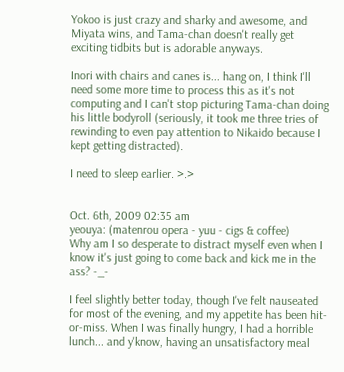Yokoo is just crazy and sharky and awesome, and Miyata wins, and Tama-chan doesn't really get exciting tidbits but is adorable anyways.

Inori with chairs and canes is... hang on, I think I'll need some more time to process this as it's not computing and I can't stop picturing Tama-chan doing his little bodyroll (seriously, it took me three tries of rewinding to even pay attention to Nikaido because I kept getting distracted).

I need to sleep earlier. >.>


Oct. 6th, 2009 02:35 am
yeouya: (matenrou opera - yuu - cigs & coffee)
Why am I so desperate to distract myself even when I know it's just going to come back and kick me in the ass? -_-

I feel slightly better today, though I've felt nauseated for most of the evening, and my appetite has been hit-or-miss. When I was finally hungry, I had a horrible lunch... and y'know, having an unsatisfactory meal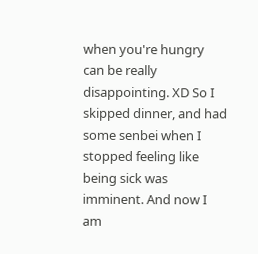when you're hungry can be really disappointing. XD So I skipped dinner, and had some senbei when I stopped feeling like being sick was imminent. And now I am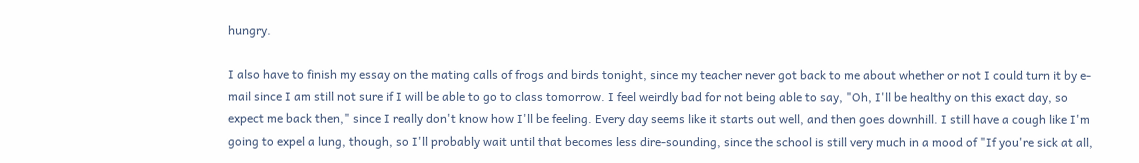hungry.

I also have to finish my essay on the mating calls of frogs and birds tonight, since my teacher never got back to me about whether or not I could turn it by e-mail since I am still not sure if I will be able to go to class tomorrow. I feel weirdly bad for not being able to say, "Oh, I'll be healthy on this exact day, so expect me back then," since I really don't know how I'll be feeling. Every day seems like it starts out well, and then goes downhill. I still have a cough like I'm going to expel a lung, though, so I'll probably wait until that becomes less dire-sounding, since the school is still very much in a mood of "If you're sick at all,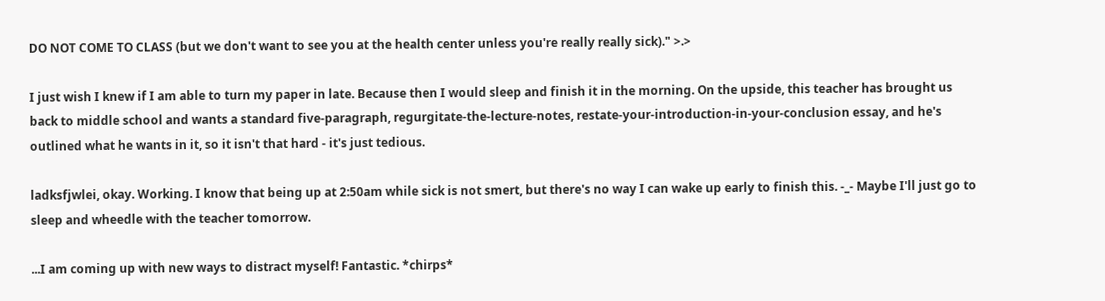DO NOT COME TO CLASS (but we don't want to see you at the health center unless you're really really sick)." >.>

I just wish I knew if I am able to turn my paper in late. Because then I would sleep and finish it in the morning. On the upside, this teacher has brought us back to middle school and wants a standard five-paragraph, regurgitate-the-lecture-notes, restate-your-introduction-in-your-conclusion essay, and he's outlined what he wants in it, so it isn't that hard - it's just tedious.

ladksfjwlei, okay. Working. I know that being up at 2:50am while sick is not smert, but there's no way I can wake up early to finish this. -_- Maybe I'll just go to sleep and wheedle with the teacher tomorrow.

...I am coming up with new ways to distract myself! Fantastic. *chirps*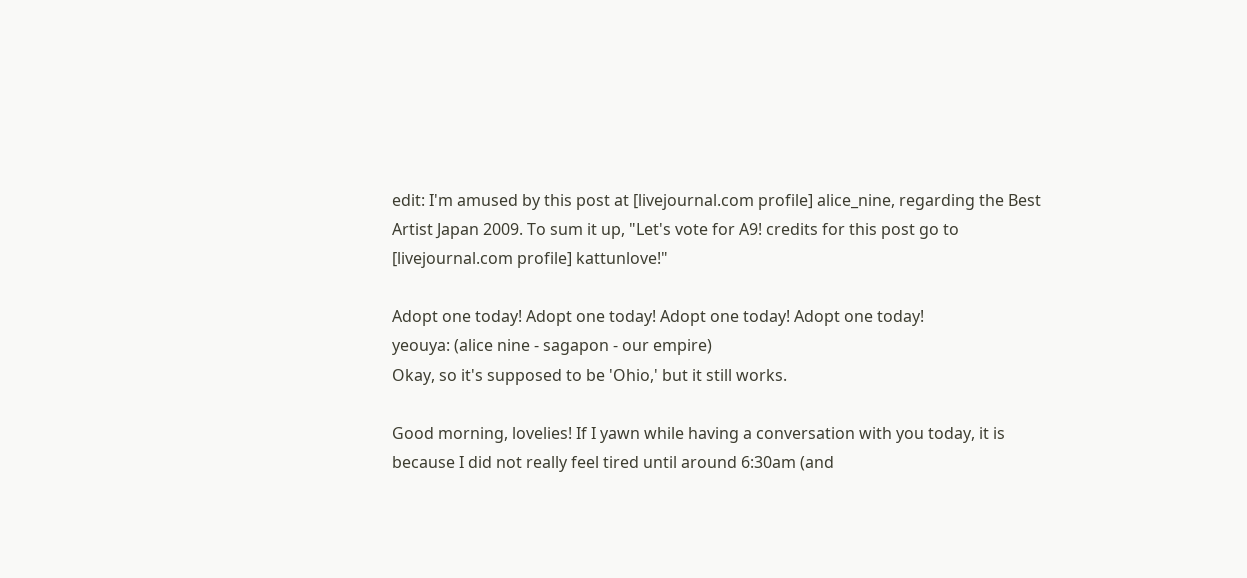edit: I'm amused by this post at [livejournal.com profile] alice_nine, regarding the Best Artist Japan 2009. To sum it up, "Let's vote for A9! credits for this post go to [livejournal.com profile] kattunlove!"

Adopt one today! Adopt one today! Adopt one today! Adopt one today!
yeouya: (alice nine - sagapon - our empire)
Okay, so it's supposed to be 'Ohio,' but it still works.

Good morning, lovelies! If I yawn while having a conversation with you today, it is because I did not really feel tired until around 6:30am (and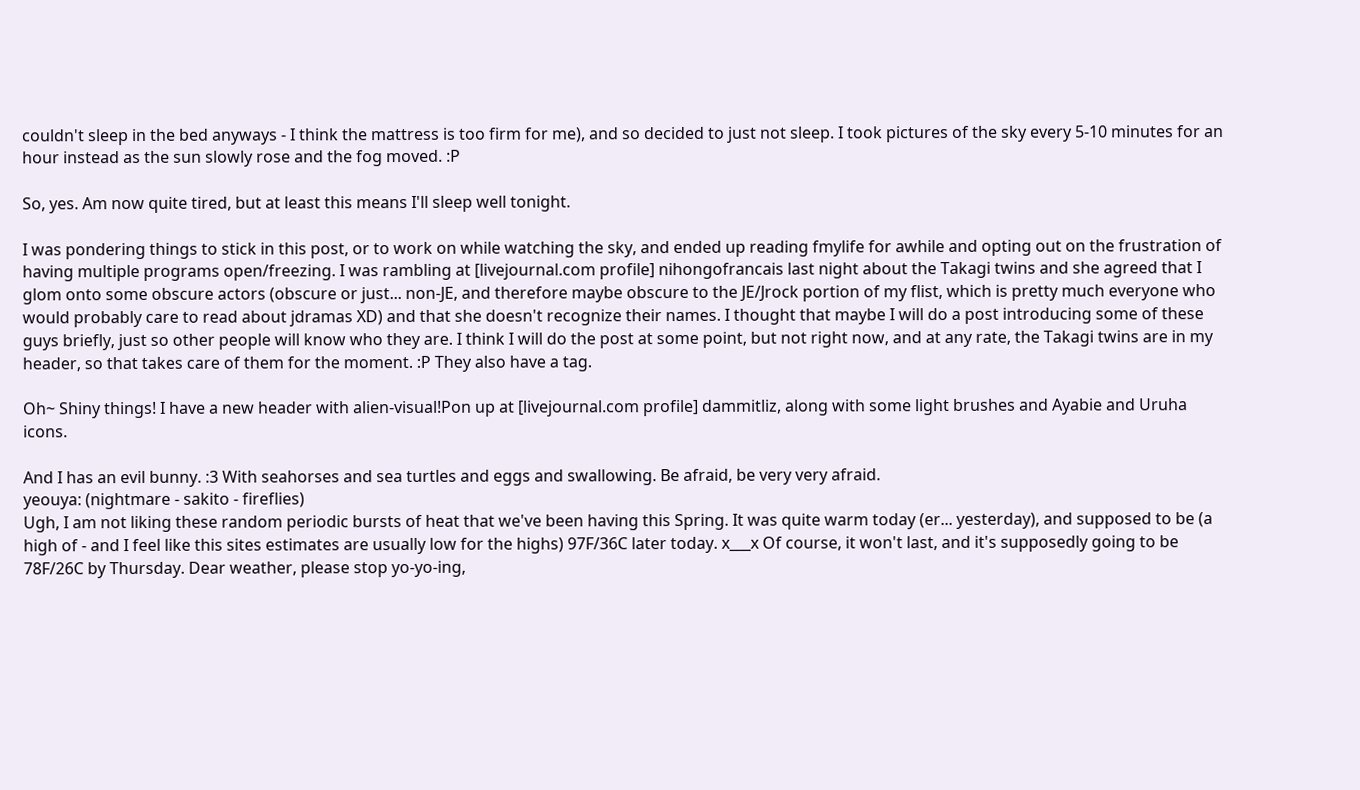couldn't sleep in the bed anyways - I think the mattress is too firm for me), and so decided to just not sleep. I took pictures of the sky every 5-10 minutes for an hour instead as the sun slowly rose and the fog moved. :P

So, yes. Am now quite tired, but at least this means I'll sleep well tonight.

I was pondering things to stick in this post, or to work on while watching the sky, and ended up reading fmylife for awhile and opting out on the frustration of having multiple programs open/freezing. I was rambling at [livejournal.com profile] nihongofrancais last night about the Takagi twins and she agreed that I glom onto some obscure actors (obscure or just... non-JE, and therefore maybe obscure to the JE/Jrock portion of my flist, which is pretty much everyone who would probably care to read about jdramas XD) and that she doesn't recognize their names. I thought that maybe I will do a post introducing some of these guys briefly, just so other people will know who they are. I think I will do the post at some point, but not right now, and at any rate, the Takagi twins are in my header, so that takes care of them for the moment. :P They also have a tag.

Oh~ Shiny things! I have a new header with alien-visual!Pon up at [livejournal.com profile] dammitliz, along with some light brushes and Ayabie and Uruha icons.

And I has an evil bunny. :3 With seahorses and sea turtles and eggs and swallowing. Be afraid, be very very afraid.
yeouya: (nightmare - sakito - fireflies)
Ugh, I am not liking these random periodic bursts of heat that we've been having this Spring. It was quite warm today (er... yesterday), and supposed to be (a high of - and I feel like this sites estimates are usually low for the highs) 97F/36C later today. x___x Of course, it won't last, and it's supposedly going to be 78F/26C by Thursday. Dear weather, please stop yo-yo-ing,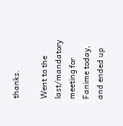thanks.

Went to the last/mandatory meeting for Fanime today, and ended up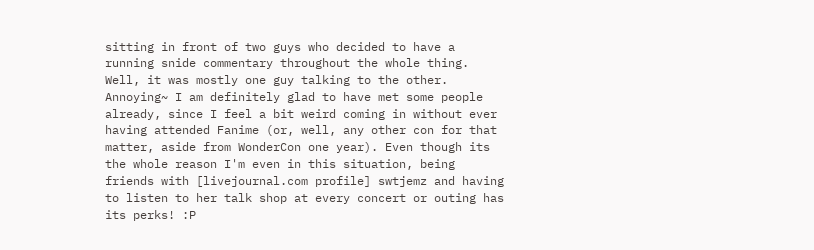sitting in front of two guys who decided to have a running snide commentary throughout the whole thing. Well, it was mostly one guy talking to the other. Annoying~ I am definitely glad to have met some people already, since I feel a bit weird coming in without ever having attended Fanime (or, well, any other con for that matter, aside from WonderCon one year). Even though its the whole reason I'm even in this situation, being friends with [livejournal.com profile] swtjemz and having to listen to her talk shop at every concert or outing has its perks! :P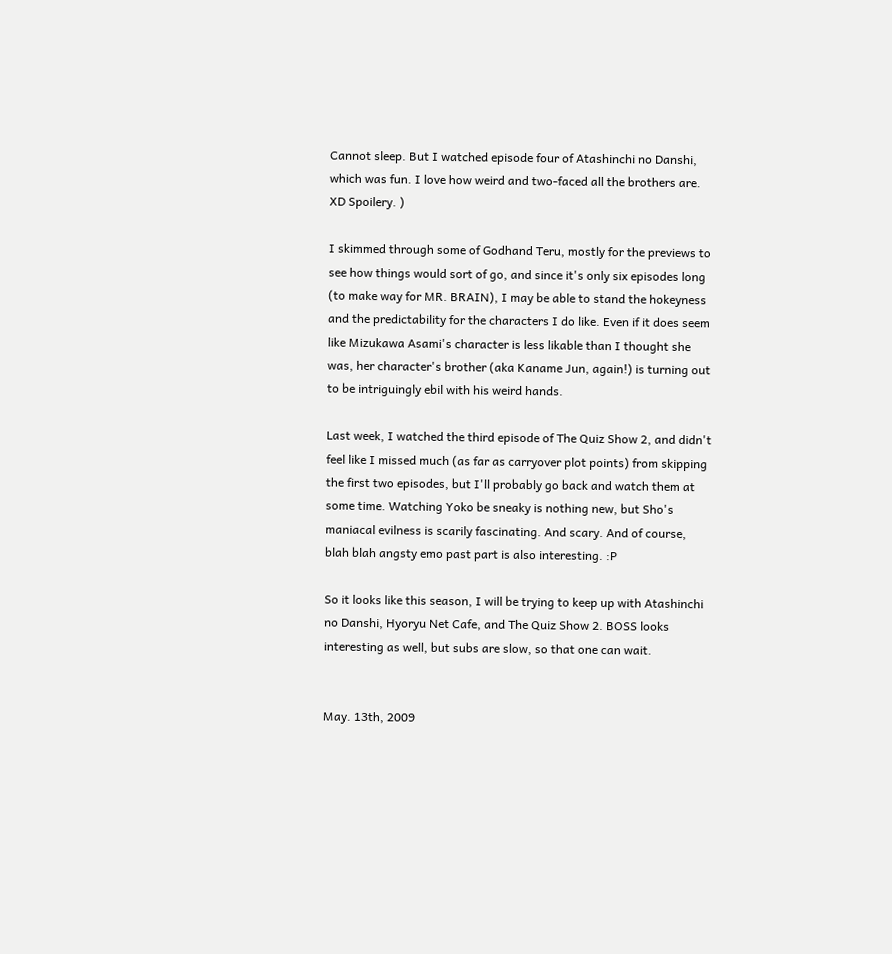Cannot sleep. But I watched episode four of Atashinchi no Danshi, which was fun. I love how weird and two-faced all the brothers are. XD Spoilery. )

I skimmed through some of Godhand Teru, mostly for the previews to see how things would sort of go, and since it's only six episodes long (to make way for MR. BRAIN), I may be able to stand the hokeyness and the predictability for the characters I do like. Even if it does seem like Mizukawa Asami's character is less likable than I thought she was, her character's brother (aka Kaname Jun, again!) is turning out to be intriguingly ebil with his weird hands.

Last week, I watched the third episode of The Quiz Show 2, and didn't feel like I missed much (as far as carryover plot points) from skipping the first two episodes, but I'll probably go back and watch them at some time. Watching Yoko be sneaky is nothing new, but Sho's maniacal evilness is scarily fascinating. And scary. And of course, blah blah angsty emo past part is also interesting. :P

So it looks like this season, I will be trying to keep up with Atashinchi no Danshi, Hyoryu Net Cafe, and The Quiz Show 2. BOSS looks interesting as well, but subs are slow, so that one can wait.


May. 13th, 2009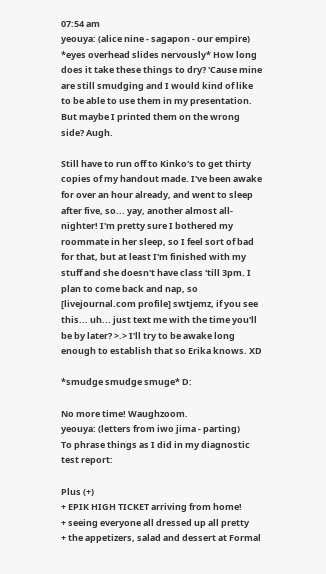07:54 am
yeouya: (alice nine - sagapon - our empire)
*eyes overhead slides nervously* How long does it take these things to dry? 'Cause mine are still smudging and I would kind of like to be able to use them in my presentation. But maybe I printed them on the wrong side? Augh.

Still have to run off to Kinko's to get thirty copies of my handout made. I've been awake for over an hour already, and went to sleep after five, so... yay, another almost all-nighter! I'm pretty sure I bothered my roommate in her sleep, so I feel sort of bad for that, but at least I'm finished with my stuff and she doesn't have class 'till 3pm. I plan to come back and nap, so [livejournal.com profile] swtjemz, if you see this... uh... just text me with the time you'll be by later? >.> I'll try to be awake long enough to establish that so Erika knows. XD

*smudge smudge smuge* D:

No more time! Waughzoom.
yeouya: (letters from iwo jima - parting)
To phrase things as I did in my diagnostic test report:

Plus (+)
+ EPIK HIGH TICKET arriving from home!
+ seeing everyone all dressed up all pretty
+ the appetizers, salad and dessert at Formal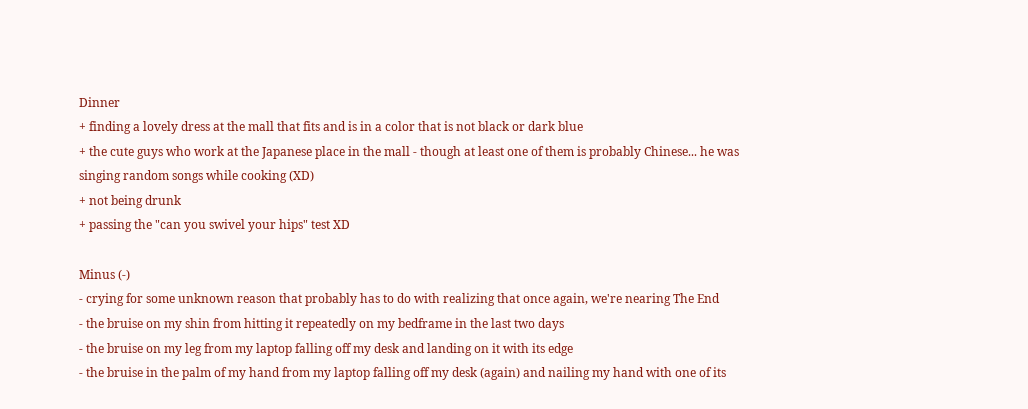Dinner
+ finding a lovely dress at the mall that fits and is in a color that is not black or dark blue
+ the cute guys who work at the Japanese place in the mall - though at least one of them is probably Chinese... he was singing random songs while cooking (XD)
+ not being drunk
+ passing the "can you swivel your hips" test XD

Minus (-)
- crying for some unknown reason that probably has to do with realizing that once again, we're nearing The End
- the bruise on my shin from hitting it repeatedly on my bedframe in the last two days
- the bruise on my leg from my laptop falling off my desk and landing on it with its edge
- the bruise in the palm of my hand from my laptop falling off my desk (again) and nailing my hand with one of its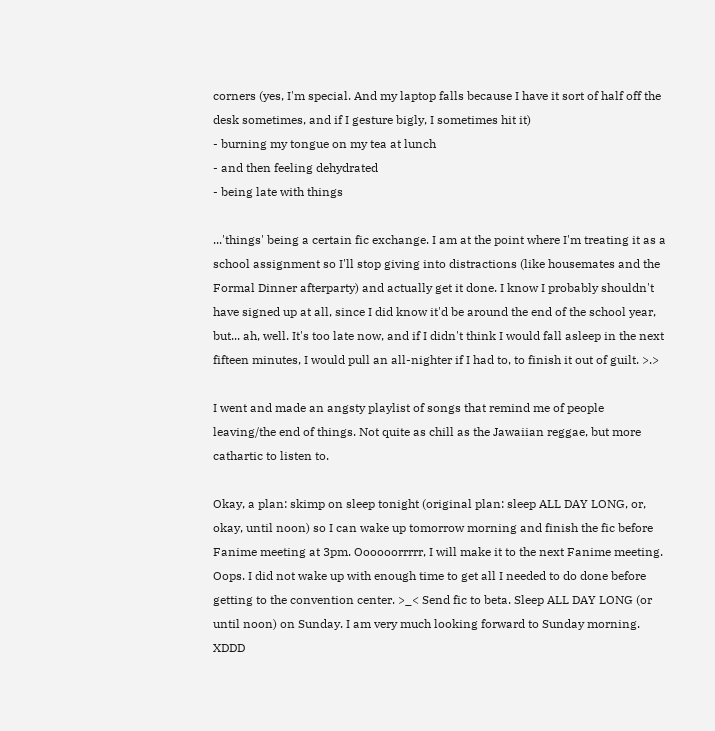corners (yes, I'm special. And my laptop falls because I have it sort of half off the desk sometimes, and if I gesture bigly, I sometimes hit it)
- burning my tongue on my tea at lunch
- and then feeling dehydrated
- being late with things

...'things' being a certain fic exchange. I am at the point where I'm treating it as a school assignment so I'll stop giving into distractions (like housemates and the Formal Dinner afterparty) and actually get it done. I know I probably shouldn't have signed up at all, since I did know it'd be around the end of the school year, but... ah, well. It's too late now, and if I didn't think I would fall asleep in the next fifteen minutes, I would pull an all-nighter if I had to, to finish it out of guilt. >.>

I went and made an angsty playlist of songs that remind me of people leaving/the end of things. Not quite as chill as the Jawaiian reggae, but more cathartic to listen to.

Okay, a plan: skimp on sleep tonight (original plan: sleep ALL DAY LONG, or, okay, until noon) so I can wake up tomorrow morning and finish the fic before Fanime meeting at 3pm. Oooooorrrrr, I will make it to the next Fanime meeting. Oops. I did not wake up with enough time to get all I needed to do done before getting to the convention center. >_< Send fic to beta. Sleep ALL DAY LONG (or until noon) on Sunday. I am very much looking forward to Sunday morning. XDDD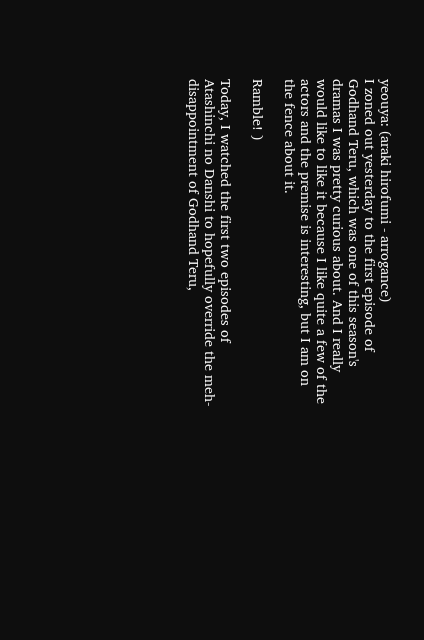yeouya: (araki hirofumi - arrogance)
I zoned out yesterday to the first episode of Godhand Teru, which was one of this season's dramas I was pretty curious about. And I really would like to like it because I like quite a few of the actors and the premise is interesting, but I am on the fence about it.

Ramble! )

Today, I watched the first two episodes of Atashinchi no Danshi to hopefully override the meh-disappointment of Godhand Teru,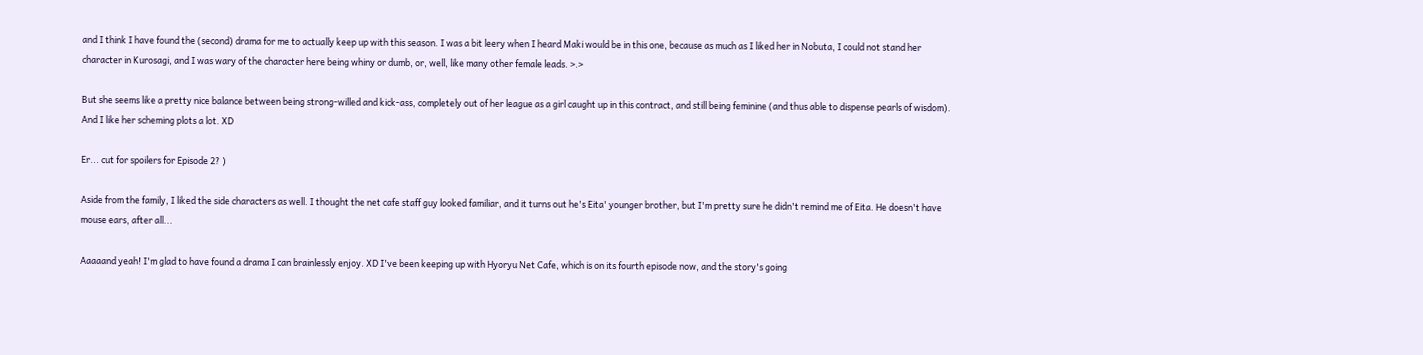and I think I have found the (second) drama for me to actually keep up with this season. I was a bit leery when I heard Maki would be in this one, because as much as I liked her in Nobuta, I could not stand her character in Kurosagi, and I was wary of the character here being whiny or dumb, or, well, like many other female leads. >.>

But she seems like a pretty nice balance between being strong-willed and kick-ass, completely out of her league as a girl caught up in this contract, and still being feminine (and thus able to dispense pearls of wisdom). And I like her scheming plots a lot. XD

Er... cut for spoilers for Episode 2? )

Aside from the family, I liked the side characters as well. I thought the net cafe staff guy looked familiar, and it turns out he's Eita' younger brother, but I'm pretty sure he didn't remind me of Eita. He doesn't have mouse ears, after all...

Aaaaand yeah! I'm glad to have found a drama I can brainlessly enjoy. XD I've been keeping up with Hyoryu Net Cafe, which is on its fourth episode now, and the story's going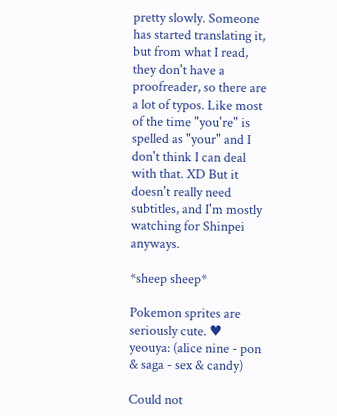pretty slowly. Someone has started translating it, but from what I read, they don't have a proofreader, so there are a lot of typos. Like most of the time "you're" is spelled as "your" and I don't think I can deal with that. XD But it doesn't really need subtitles, and I'm mostly watching for Shinpei anyways.

*sheep sheep*

Pokemon sprites are seriously cute. ♥
yeouya: (alice nine - pon & saga - sex & candy)

Could not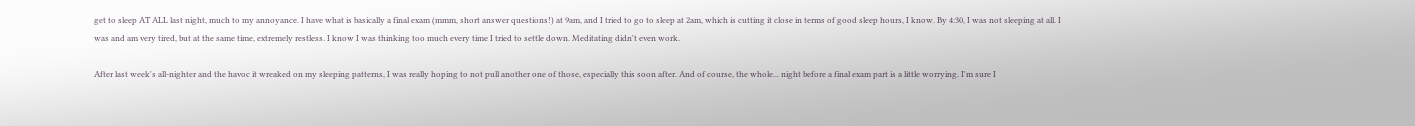get to sleep AT ALL last night, much to my annoyance. I have what is basically a final exam (mmm, short answer questions!) at 9am, and I tried to go to sleep at 2am, which is cutting it close in terms of good sleep hours, I know. By 4:30, I was not sleeping at all. I was and am very tired, but at the same time, extremely restless. I know I was thinking too much every time I tried to settle down. Meditating didn't even work.

After last week's all-nighter and the havoc it wreaked on my sleeping patterns, I was really hoping to not pull another one of those, especially this soon after. And of course, the whole... night before a final exam part is a little worrying. I'm sure I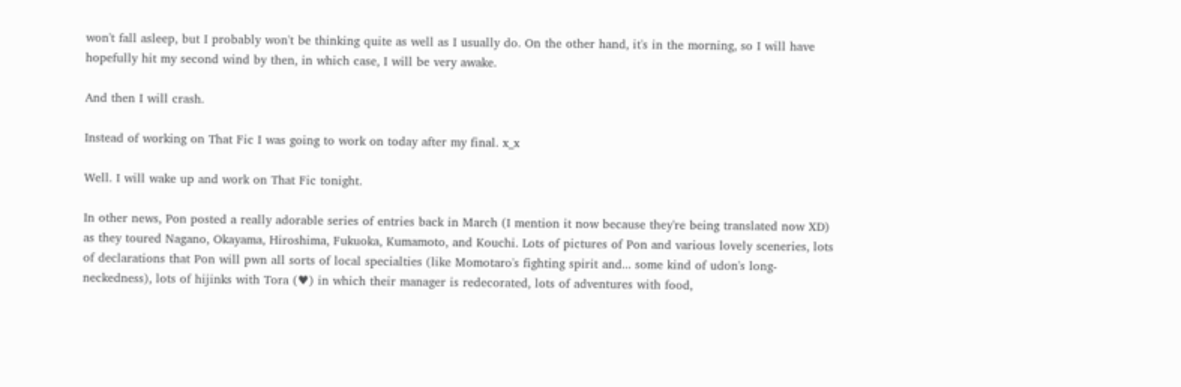won't fall asleep, but I probably won't be thinking quite as well as I usually do. On the other hand, it's in the morning, so I will have hopefully hit my second wind by then, in which case, I will be very awake.

And then I will crash.

Instead of working on That Fic I was going to work on today after my final. x_x

Well. I will wake up and work on That Fic tonight.

In other news, Pon posted a really adorable series of entries back in March (I mention it now because they're being translated now XD) as they toured Nagano, Okayama, Hiroshima, Fukuoka, Kumamoto, and Kouchi. Lots of pictures of Pon and various lovely sceneries, lots of declarations that Pon will pwn all sorts of local specialties (like Momotaro's fighting spirit and... some kind of udon's long-neckedness), lots of hijinks with Tora (♥) in which their manager is redecorated, lots of adventures with food,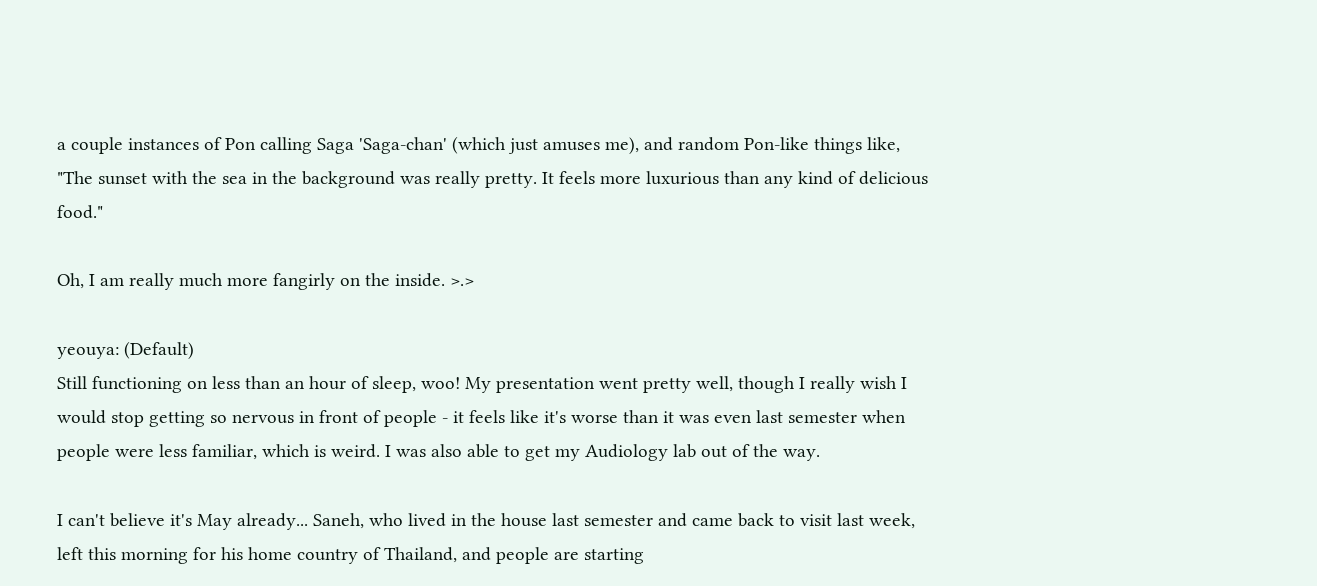a couple instances of Pon calling Saga 'Saga-chan' (which just amuses me), and random Pon-like things like, "The sunset with the sea in the background was really pretty. It feels more luxurious than any kind of delicious food."

Oh, I am really much more fangirly on the inside. >.>

yeouya: (Default)
Still functioning on less than an hour of sleep, woo! My presentation went pretty well, though I really wish I would stop getting so nervous in front of people - it feels like it's worse than it was even last semester when people were less familiar, which is weird. I was also able to get my Audiology lab out of the way.

I can't believe it's May already... Saneh, who lived in the house last semester and came back to visit last week, left this morning for his home country of Thailand, and people are starting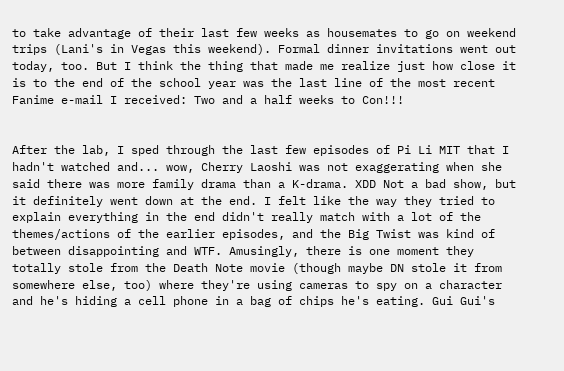to take advantage of their last few weeks as housemates to go on weekend trips (Lani's in Vegas this weekend). Formal dinner invitations went out today, too. But I think the thing that made me realize just how close it is to the end of the school year was the last line of the most recent Fanime e-mail I received: Two and a half weeks to Con!!!


After the lab, I sped through the last few episodes of Pi Li MIT that I hadn't watched and... wow, Cherry Laoshi was not exaggerating when she said there was more family drama than a K-drama. XDD Not a bad show, but it definitely went down at the end. I felt like the way they tried to explain everything in the end didn't really match with a lot of the themes/actions of the earlier episodes, and the Big Twist was kind of between disappointing and WTF. Amusingly, there is one moment they totally stole from the Death Note movie (though maybe DN stole it from somewhere else, too) where they're using cameras to spy on a character and he's hiding a cell phone in a bag of chips he's eating. Gui Gui's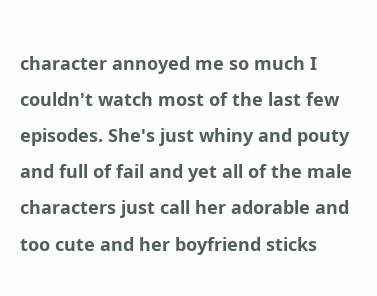character annoyed me so much I couldn't watch most of the last few episodes. She's just whiny and pouty and full of fail and yet all of the male characters just call her adorable and too cute and her boyfriend sticks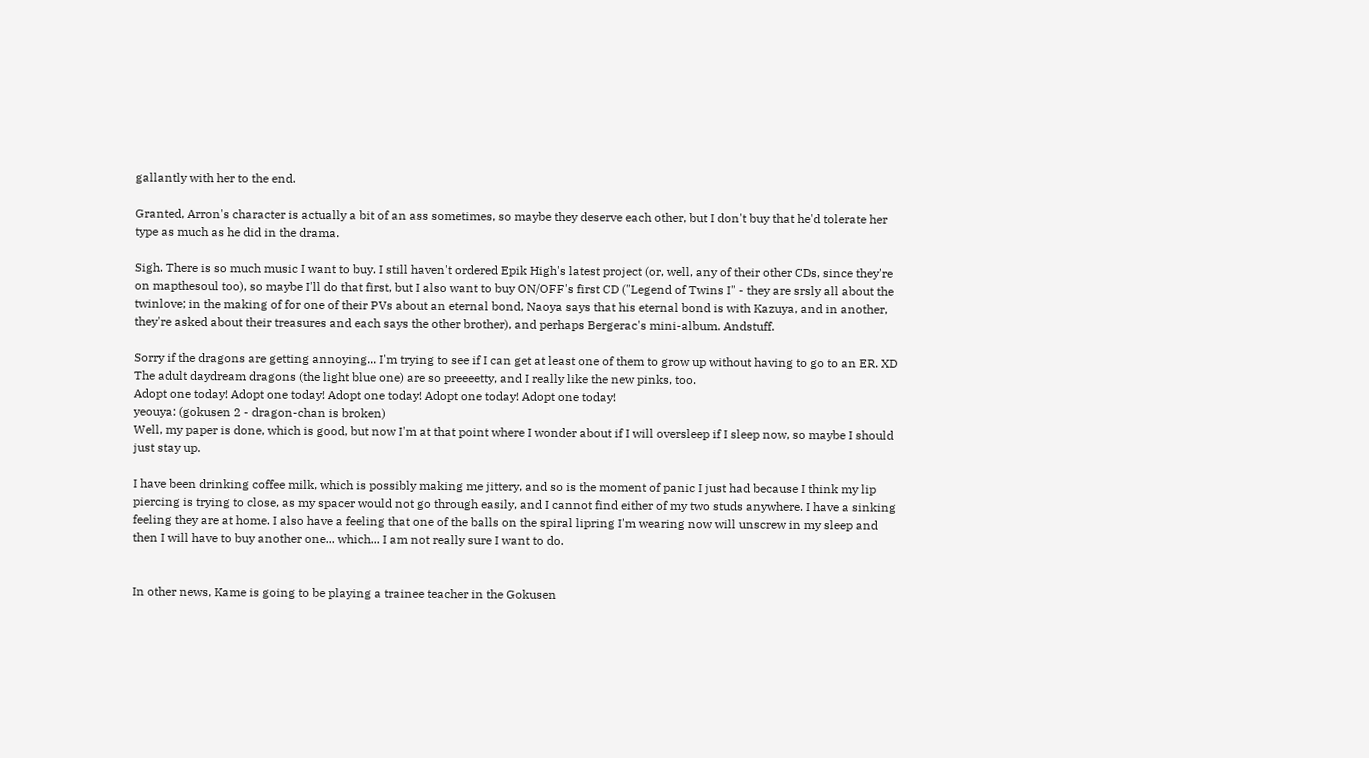gallantly with her to the end.

Granted, Arron's character is actually a bit of an ass sometimes, so maybe they deserve each other, but I don't buy that he'd tolerate her type as much as he did in the drama.

Sigh. There is so much music I want to buy. I still haven't ordered Epik High's latest project (or, well, any of their other CDs, since they're on mapthesoul too), so maybe I'll do that first, but I also want to buy ON/OFF's first CD ("Legend of Twins I" - they are srsly all about the twinlove; in the making of for one of their PVs about an eternal bond, Naoya says that his eternal bond is with Kazuya, and in another, they're asked about their treasures and each says the other brother), and perhaps Bergerac's mini-album. Andstuff.

Sorry if the dragons are getting annoying... I'm trying to see if I can get at least one of them to grow up without having to go to an ER. XD The adult daydream dragons (the light blue one) are so preeeetty, and I really like the new pinks, too.
Adopt one today! Adopt one today! Adopt one today! Adopt one today! Adopt one today!
yeouya: (gokusen 2 - dragon-chan is broken)
Well, my paper is done, which is good, but now I'm at that point where I wonder about if I will oversleep if I sleep now, so maybe I should just stay up.

I have been drinking coffee milk, which is possibly making me jittery, and so is the moment of panic I just had because I think my lip piercing is trying to close, as my spacer would not go through easily, and I cannot find either of my two studs anywhere. I have a sinking feeling they are at home. I also have a feeling that one of the balls on the spiral lipring I'm wearing now will unscrew in my sleep and then I will have to buy another one... which... I am not really sure I want to do.


In other news, Kame is going to be playing a trainee teacher in the Gokusen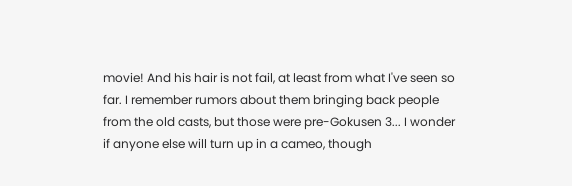movie! And his hair is not fail, at least from what I've seen so far. I remember rumors about them bringing back people from the old casts, but those were pre-Gokusen 3... I wonder if anyone else will turn up in a cameo, though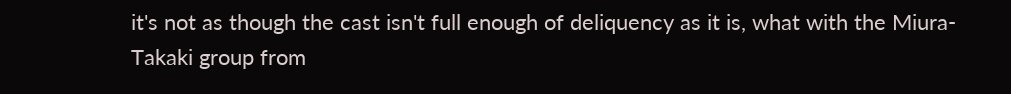it's not as though the cast isn't full enough of deliquency as it is, what with the Miura-Takaki group from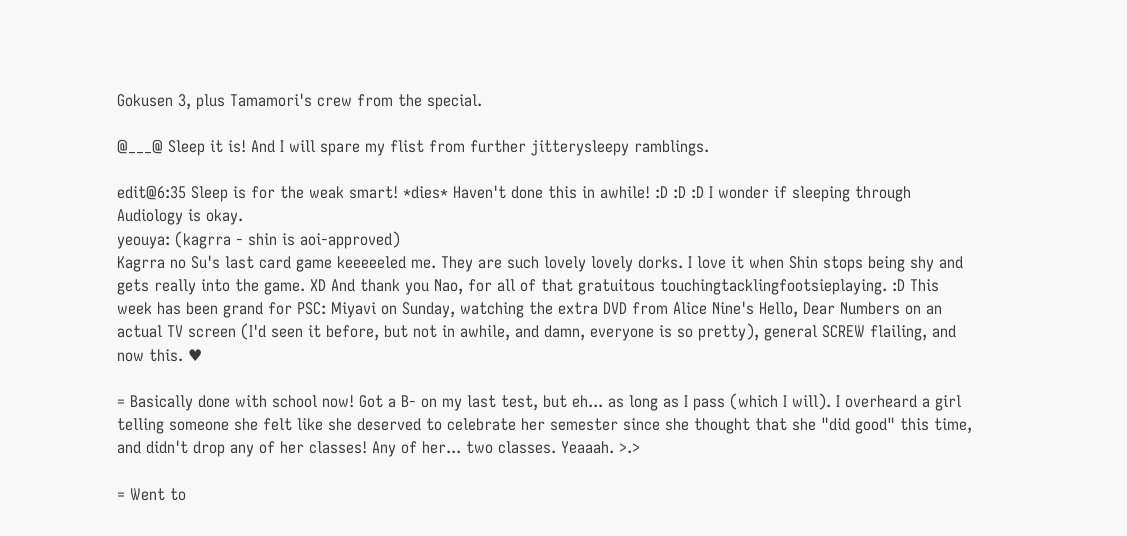Gokusen 3, plus Tamamori's crew from the special.

@___@ Sleep it is! And I will spare my flist from further jitterysleepy ramblings.

edit@6:35 Sleep is for the weak smart! *dies* Haven't done this in awhile! :D :D :D I wonder if sleeping through Audiology is okay.
yeouya: (kagrra - shin is aoi-approved)
Kagrra no Su's last card game keeeeeled me. They are such lovely lovely dorks. I love it when Shin stops being shy and gets really into the game. XD And thank you Nao, for all of that gratuitous touchingtacklingfootsieplaying. :D This week has been grand for PSC: Miyavi on Sunday, watching the extra DVD from Alice Nine's Hello, Dear Numbers on an actual TV screen (I'd seen it before, but not in awhile, and damn, everyone is so pretty), general SCREW flailing, and now this. ♥

= Basically done with school now! Got a B- on my last test, but eh... as long as I pass (which I will). I overheard a girl telling someone she felt like she deserved to celebrate her semester since she thought that she "did good" this time, and didn't drop any of her classes! Any of her... two classes. Yeaaah. >.>

= Went to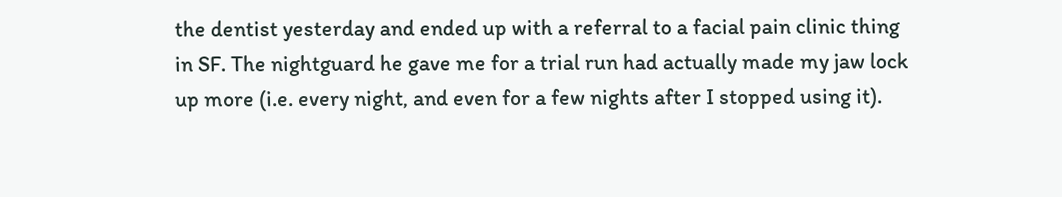the dentist yesterday and ended up with a referral to a facial pain clinic thing in SF. The nightguard he gave me for a trial run had actually made my jaw lock up more (i.e. every night, and even for a few nights after I stopped using it).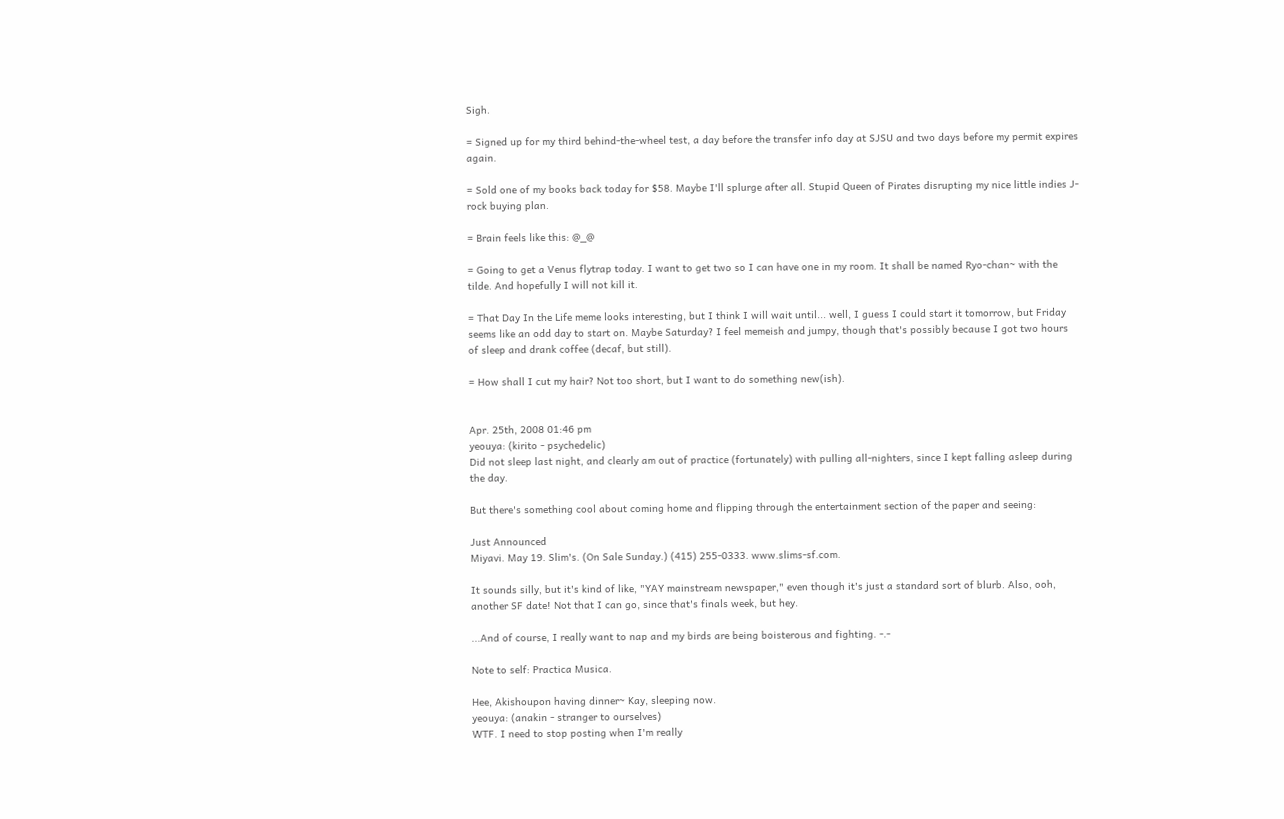Sigh.

= Signed up for my third behind-the-wheel test, a day before the transfer info day at SJSU and two days before my permit expires again.

= Sold one of my books back today for $58. Maybe I'll splurge after all. Stupid Queen of Pirates disrupting my nice little indies J-rock buying plan.

= Brain feels like this: @_@

= Going to get a Venus flytrap today. I want to get two so I can have one in my room. It shall be named Ryo-chan~ with the tilde. And hopefully I will not kill it.

= That Day In the Life meme looks interesting, but I think I will wait until... well, I guess I could start it tomorrow, but Friday seems like an odd day to start on. Maybe Saturday? I feel memeish and jumpy, though that's possibly because I got two hours of sleep and drank coffee (decaf, but still).

= How shall I cut my hair? Not too short, but I want to do something new(ish).


Apr. 25th, 2008 01:46 pm
yeouya: (kirito - psychedelic)
Did not sleep last night, and clearly am out of practice (fortunately) with pulling all-nighters, since I kept falling asleep during the day.

But there's something cool about coming home and flipping through the entertainment section of the paper and seeing:

Just Announced
Miyavi. May 19. Slim's. (On Sale Sunday.) (415) 255-0333. www.slims-sf.com.

It sounds silly, but it's kind of like, "YAY mainstream newspaper," even though it's just a standard sort of blurb. Also, ooh, another SF date! Not that I can go, since that's finals week, but hey.

...And of course, I really want to nap and my birds are being boisterous and fighting. -.-

Note to self: Practica Musica.

Hee, Akishoupon having dinner~ Kay, sleeping now.
yeouya: (anakin - stranger to ourselves)
WTF. I need to stop posting when I'm really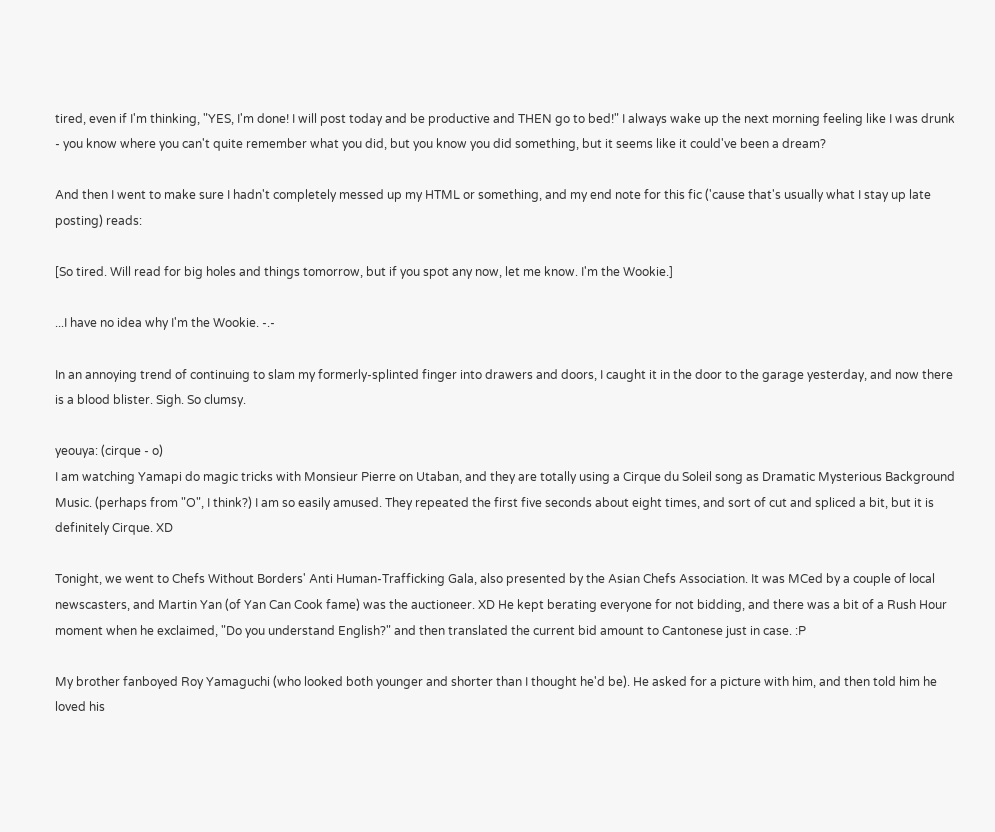tired, even if I'm thinking, "YES, I'm done! I will post today and be productive and THEN go to bed!" I always wake up the next morning feeling like I was drunk - you know where you can't quite remember what you did, but you know you did something, but it seems like it could've been a dream?

And then I went to make sure I hadn't completely messed up my HTML or something, and my end note for this fic ('cause that's usually what I stay up late posting) reads:

[So tired. Will read for big holes and things tomorrow, but if you spot any now, let me know. I'm the Wookie.]

...I have no idea why I'm the Wookie. -.-

In an annoying trend of continuing to slam my formerly-splinted finger into drawers and doors, I caught it in the door to the garage yesterday, and now there is a blood blister. Sigh. So clumsy.

yeouya: (cirque - o)
I am watching Yamapi do magic tricks with Monsieur Pierre on Utaban, and they are totally using a Cirque du Soleil song as Dramatic Mysterious Background Music. (perhaps from "O", I think?) I am so easily amused. They repeated the first five seconds about eight times, and sort of cut and spliced a bit, but it is definitely Cirque. XD

Tonight, we went to Chefs Without Borders' Anti Human-Trafficking Gala, also presented by the Asian Chefs Association. It was MCed by a couple of local newscasters, and Martin Yan (of Yan Can Cook fame) was the auctioneer. XD He kept berating everyone for not bidding, and there was a bit of a Rush Hour moment when he exclaimed, "Do you understand English?" and then translated the current bid amount to Cantonese just in case. :P

My brother fanboyed Roy Yamaguchi (who looked both younger and shorter than I thought he'd be). He asked for a picture with him, and then told him he loved his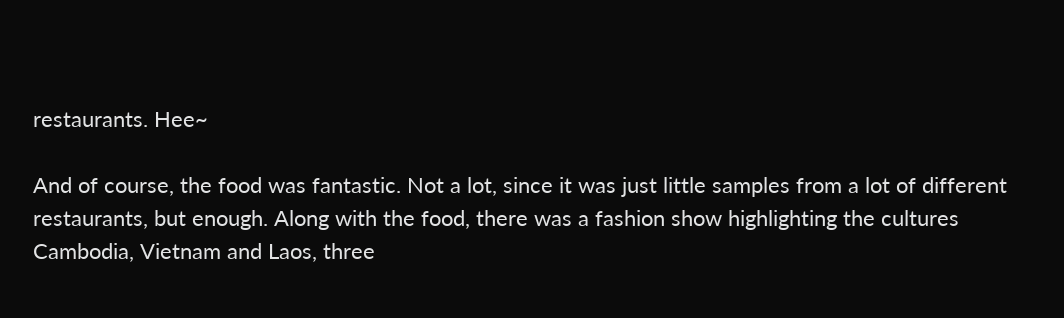restaurants. Hee~

And of course, the food was fantastic. Not a lot, since it was just little samples from a lot of different restaurants, but enough. Along with the food, there was a fashion show highlighting the cultures Cambodia, Vietnam and Laos, three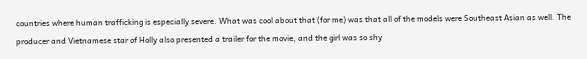countries where human trafficking is especially severe. What was cool about that (for me) was that all of the models were Southeast Asian as well. The producer and Vietnamese star of Holly also presented a trailer for the movie, and the girl was so shy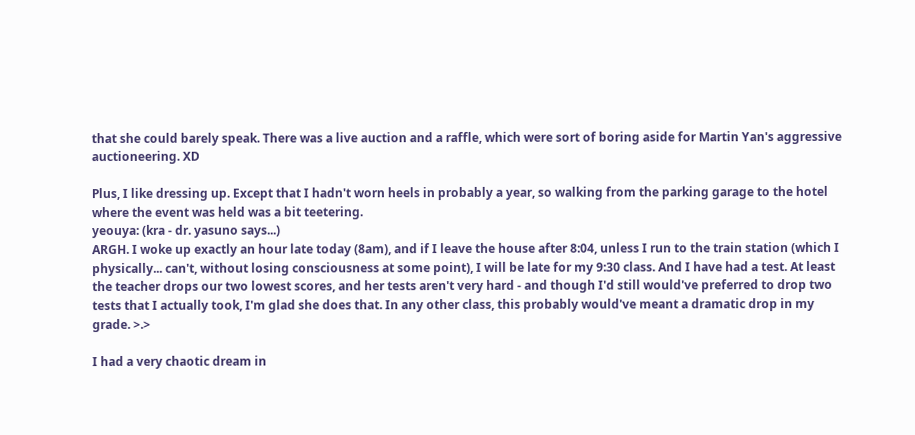that she could barely speak. There was a live auction and a raffle, which were sort of boring aside for Martin Yan's aggressive auctioneering. XD

Plus, I like dressing up. Except that I hadn't worn heels in probably a year, so walking from the parking garage to the hotel where the event was held was a bit teetering.
yeouya: (kra - dr. yasuno says...)
ARGH. I woke up exactly an hour late today (8am), and if I leave the house after 8:04, unless I run to the train station (which I physically... can't, without losing consciousness at some point), I will be late for my 9:30 class. And I have had a test. At least the teacher drops our two lowest scores, and her tests aren't very hard - and though I'd still would've preferred to drop two tests that I actually took, I'm glad she does that. In any other class, this probably would've meant a dramatic drop in my grade. >.>

I had a very chaotic dream in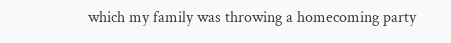which my family was throwing a homecoming party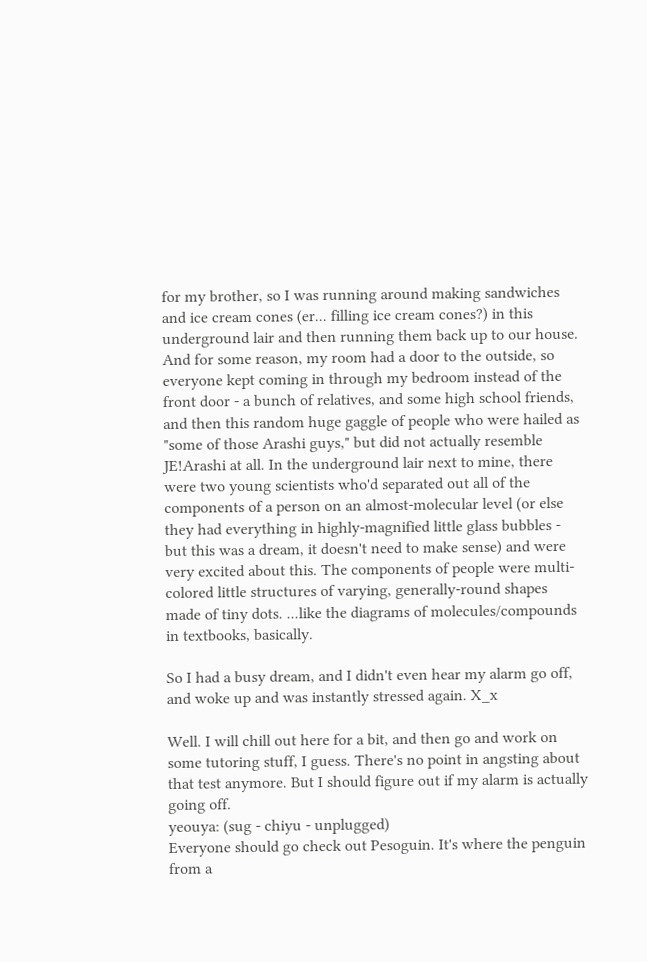for my brother, so I was running around making sandwiches and ice cream cones (er... filling ice cream cones?) in this underground lair and then running them back up to our house. And for some reason, my room had a door to the outside, so everyone kept coming in through my bedroom instead of the front door - a bunch of relatives, and some high school friends, and then this random huge gaggle of people who were hailed as "some of those Arashi guys," but did not actually resemble JE!Arashi at all. In the underground lair next to mine, there were two young scientists who'd separated out all of the components of a person on an almost-molecular level (or else they had everything in highly-magnified little glass bubbles - but this was a dream, it doesn't need to make sense) and were very excited about this. The components of people were multi-colored little structures of varying, generally-round shapes made of tiny dots. ...like the diagrams of molecules/compounds in textbooks, basically.

So I had a busy dream, and I didn't even hear my alarm go off, and woke up and was instantly stressed again. X_x

Well. I will chill out here for a bit, and then go and work on some tutoring stuff, I guess. There's no point in angsting about that test anymore. But I should figure out if my alarm is actually going off.
yeouya: (sug - chiyu - unplugged)
Everyone should go check out Pesoguin. It's where the penguin from a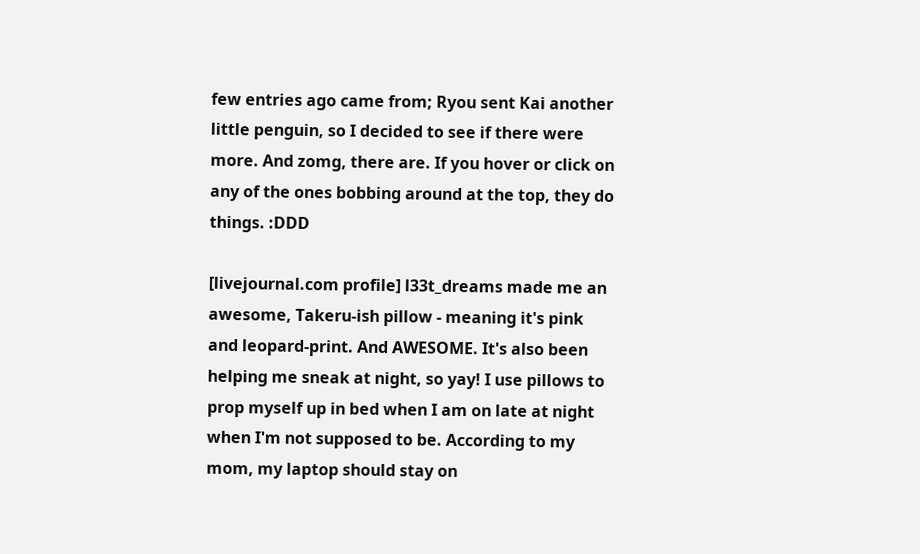few entries ago came from; Ryou sent Kai another little penguin, so I decided to see if there were more. And zomg, there are. If you hover or click on any of the ones bobbing around at the top, they do things. :DDD

[livejournal.com profile] l33t_dreams made me an awesome, Takeru-ish pillow - meaning it's pink and leopard-print. And AWESOME. It's also been helping me sneak at night, so yay! I use pillows to prop myself up in bed when I am on late at night when I'm not supposed to be. According to my mom, my laptop should stay on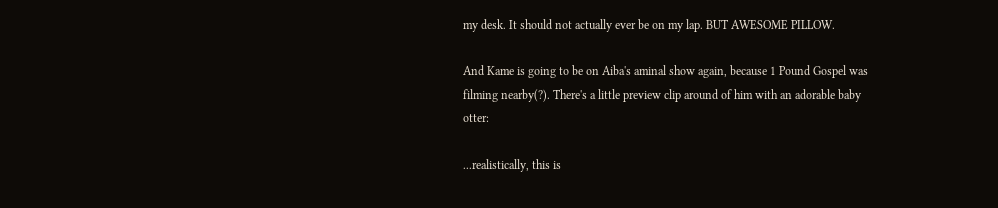my desk. It should not actually ever be on my lap. BUT AWESOME PILLOW.

And Kame is going to be on Aiba's aminal show again, because 1 Pound Gospel was filming nearby(?). There's a little preview clip around of him with an adorable baby otter:

...realistically, this is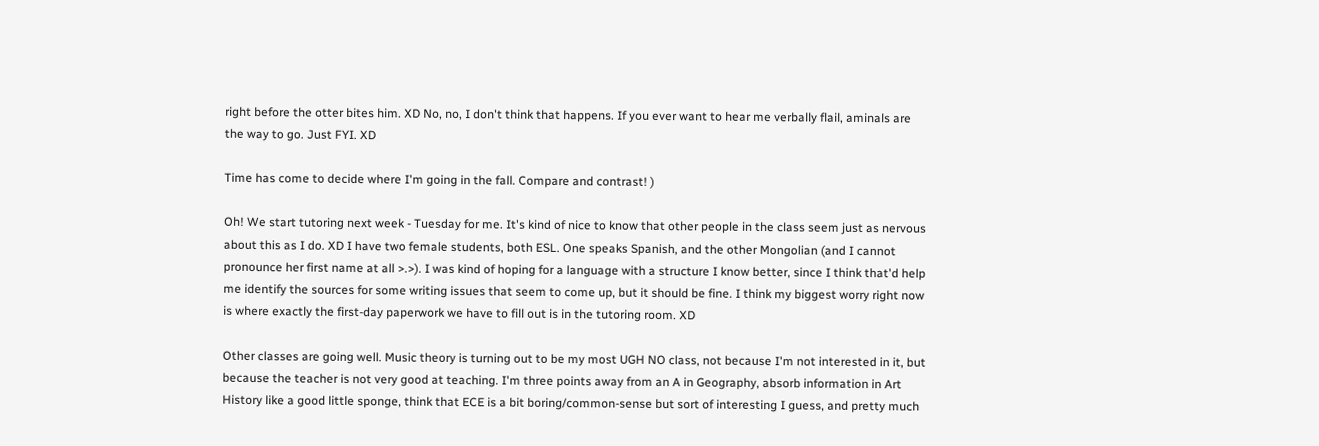right before the otter bites him. XD No, no, I don't think that happens. If you ever want to hear me verbally flail, aminals are the way to go. Just FYI. XD

Time has come to decide where I'm going in the fall. Compare and contrast! )

Oh! We start tutoring next week - Tuesday for me. It's kind of nice to know that other people in the class seem just as nervous about this as I do. XD I have two female students, both ESL. One speaks Spanish, and the other Mongolian (and I cannot pronounce her first name at all >.>). I was kind of hoping for a language with a structure I know better, since I think that'd help me identify the sources for some writing issues that seem to come up, but it should be fine. I think my biggest worry right now is where exactly the first-day paperwork we have to fill out is in the tutoring room. XD

Other classes are going well. Music theory is turning out to be my most UGH NO class, not because I'm not interested in it, but because the teacher is not very good at teaching. I'm three points away from an A in Geography, absorb information in Art History like a good little sponge, think that ECE is a bit boring/common-sense but sort of interesting I guess, and pretty much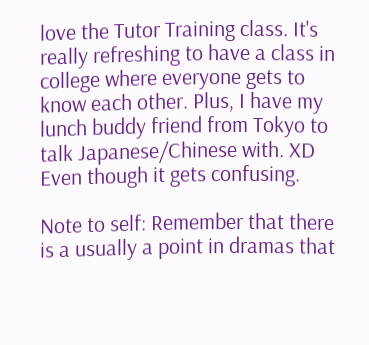love the Tutor Training class. It's really refreshing to have a class in college where everyone gets to know each other. Plus, I have my lunch buddy friend from Tokyo to talk Japanese/Chinese with. XD Even though it gets confusing.

Note to self: Remember that there is a usually a point in dramas that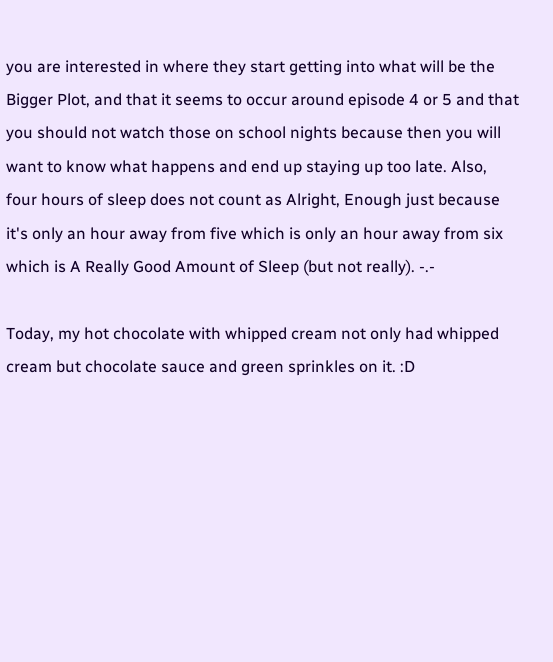you are interested in where they start getting into what will be the Bigger Plot, and that it seems to occur around episode 4 or 5 and that you should not watch those on school nights because then you will want to know what happens and end up staying up too late. Also, four hours of sleep does not count as Alright, Enough just because it's only an hour away from five which is only an hour away from six which is A Really Good Amount of Sleep (but not really). -.-

Today, my hot chocolate with whipped cream not only had whipped cream but chocolate sauce and green sprinkles on it. :D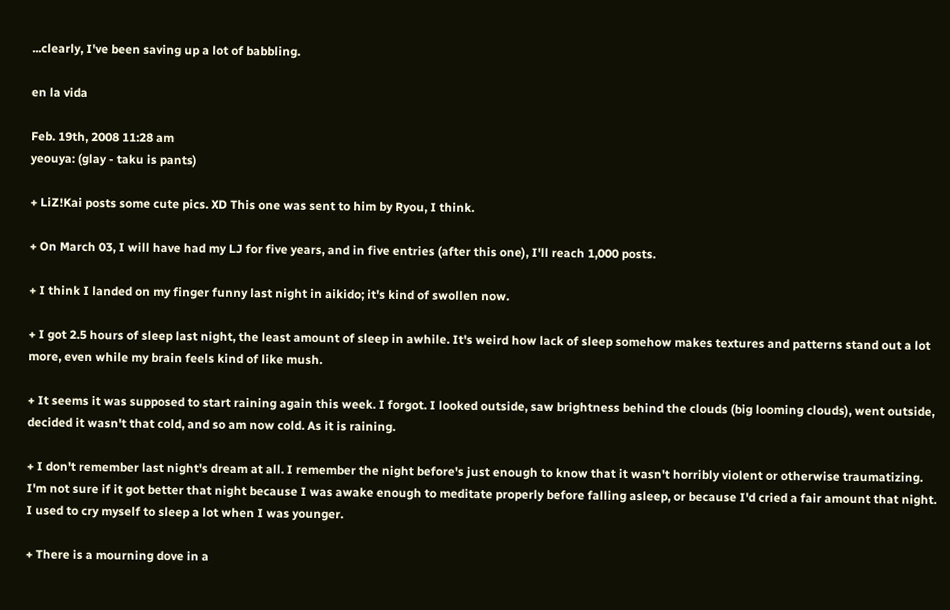...clearly, I've been saving up a lot of babbling.

en la vida

Feb. 19th, 2008 11:28 am
yeouya: (glay - taku is pants)

+ LiZ!Kai posts some cute pics. XD This one was sent to him by Ryou, I think.

+ On March 03, I will have had my LJ for five years, and in five entries (after this one), I'll reach 1,000 posts.

+ I think I landed on my finger funny last night in aikido; it's kind of swollen now.

+ I got 2.5 hours of sleep last night, the least amount of sleep in awhile. It's weird how lack of sleep somehow makes textures and patterns stand out a lot more, even while my brain feels kind of like mush.

+ It seems it was supposed to start raining again this week. I forgot. I looked outside, saw brightness behind the clouds (big looming clouds), went outside, decided it wasn't that cold, and so am now cold. As it is raining.

+ I don't remember last night's dream at all. I remember the night before's just enough to know that it wasn't horribly violent or otherwise traumatizing. I'm not sure if it got better that night because I was awake enough to meditate properly before falling asleep, or because I'd cried a fair amount that night. I used to cry myself to sleep a lot when I was younger.

+ There is a mourning dove in a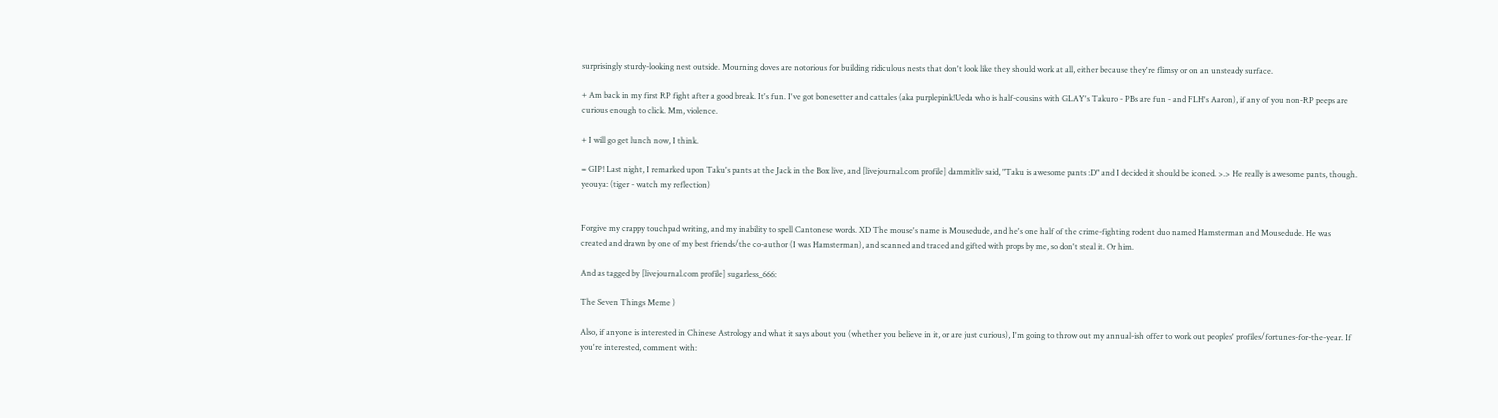surprisingly sturdy-looking nest outside. Mourning doves are notorious for building ridiculous nests that don't look like they should work at all, either because they're flimsy or on an unsteady surface.

+ Am back in my first RP fight after a good break. It's fun. I've got bonesetter and cattales (aka purplepink!Ueda who is half-cousins with GLAY's Takuro - PBs are fun - and FLH's Aaron), if any of you non-RP peeps are curious enough to click. Mm, violence.

+ I will go get lunch now, I think.

= GIP! Last night, I remarked upon Taku's pants at the Jack in the Box live, and [livejournal.com profile] dammitliv said, "Taku is awesome pants :D" and I decided it should be iconed. >.> He really is awesome pants, though.
yeouya: (tiger - watch my reflection)


Forgive my crappy touchpad writing, and my inability to spell Cantonese words. XD The mouse's name is Mousedude, and he's one half of the crime-fighting rodent duo named Hamsterman and Mousedude. He was created and drawn by one of my best friends/the co-author (I was Hamsterman), and scanned and traced and gifted with props by me, so don't steal it. Or him.

And as tagged by [livejournal.com profile] sugarless_666:

The Seven Things Meme )

Also, if anyone is interested in Chinese Astrology and what it says about you (whether you believe in it, or are just curious), I'm going to throw out my annual-ish offer to work out peoples' profiles/fortunes-for-the-year. If you're interested, comment with: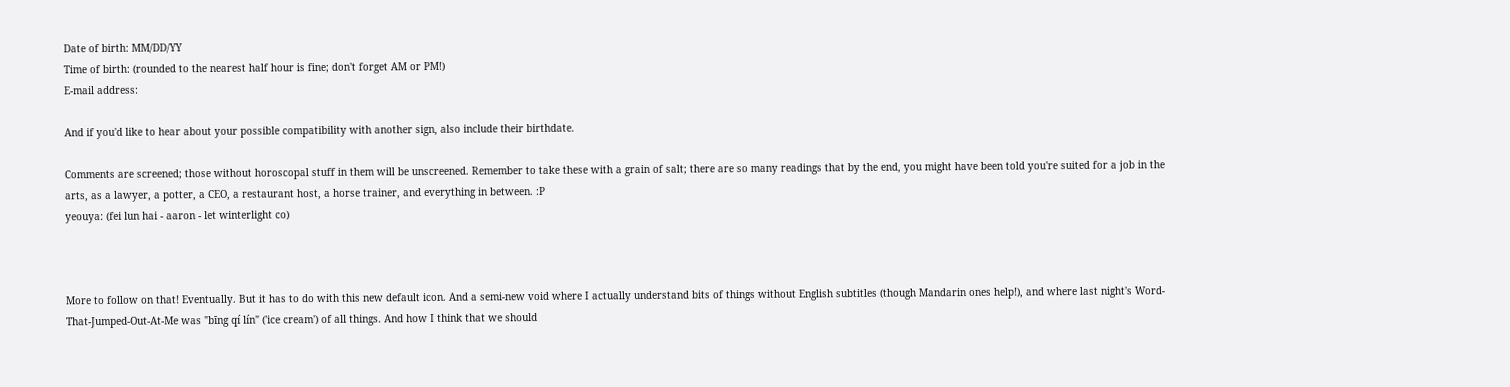Date of birth: MM/DD/YY
Time of birth: (rounded to the nearest half hour is fine; don't forget AM or PM!)
E-mail address:

And if you'd like to hear about your possible compatibility with another sign, also include their birthdate.

Comments are screened; those without horoscopal stuff in them will be unscreened. Remember to take these with a grain of salt; there are so many readings that by the end, you might have been told you're suited for a job in the arts, as a lawyer, a potter, a CEO, a restaurant host, a horse trainer, and everything in between. :P
yeouya: (fei lun hai - aaron - let winterlight co)



More to follow on that! Eventually. But it has to do with this new default icon. And a semi-new void where I actually understand bits of things without English subtitles (though Mandarin ones help!), and where last night's Word-That-Jumped-Out-At-Me was "bīng qí lín" ('ice cream') of all things. And how I think that we should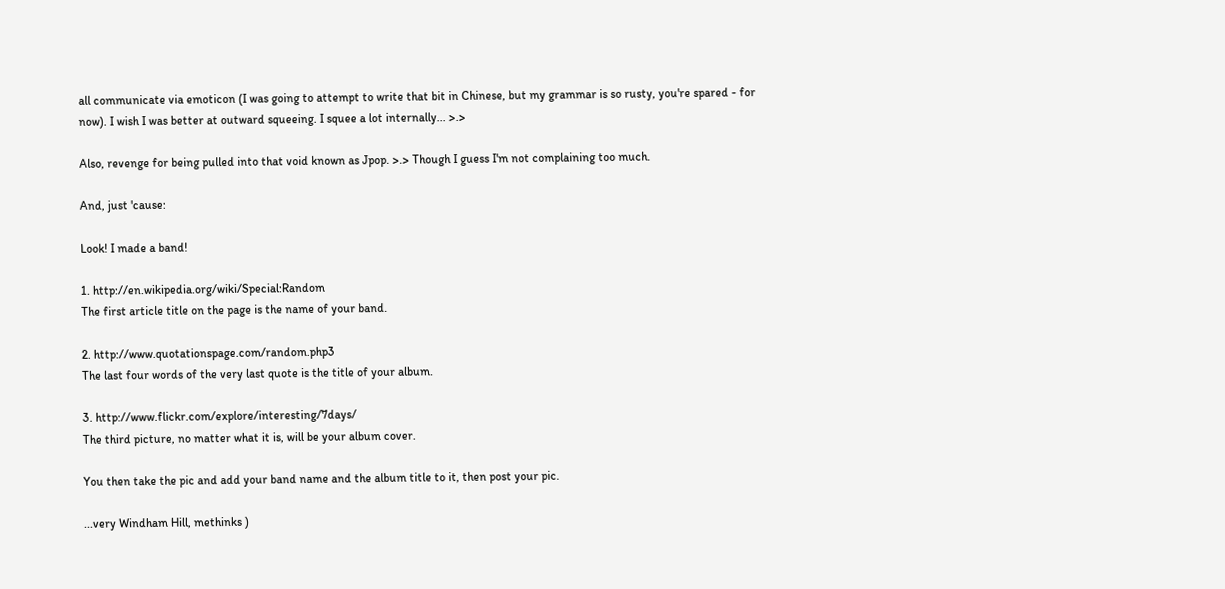all communicate via emoticon (I was going to attempt to write that bit in Chinese, but my grammar is so rusty, you're spared - for now). I wish I was better at outward squeeing. I squee a lot internally... >.>

Also, revenge for being pulled into that void known as Jpop. >.> Though I guess I'm not complaining too much.

And, just 'cause:

Look! I made a band!

1. http://en.wikipedia.org/wiki/Special:Random
The first article title on the page is the name of your band.

2. http://www.quotationspage.com/random.php3
The last four words of the very last quote is the title of your album.

3. http://www.flickr.com/explore/interesting/7days/
The third picture, no matter what it is, will be your album cover.

You then take the pic and add your band name and the album title to it, then post your pic.

...very Windham Hill, methinks )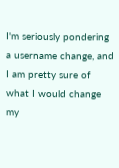I'm seriously pondering a username change, and I am pretty sure of what I would change my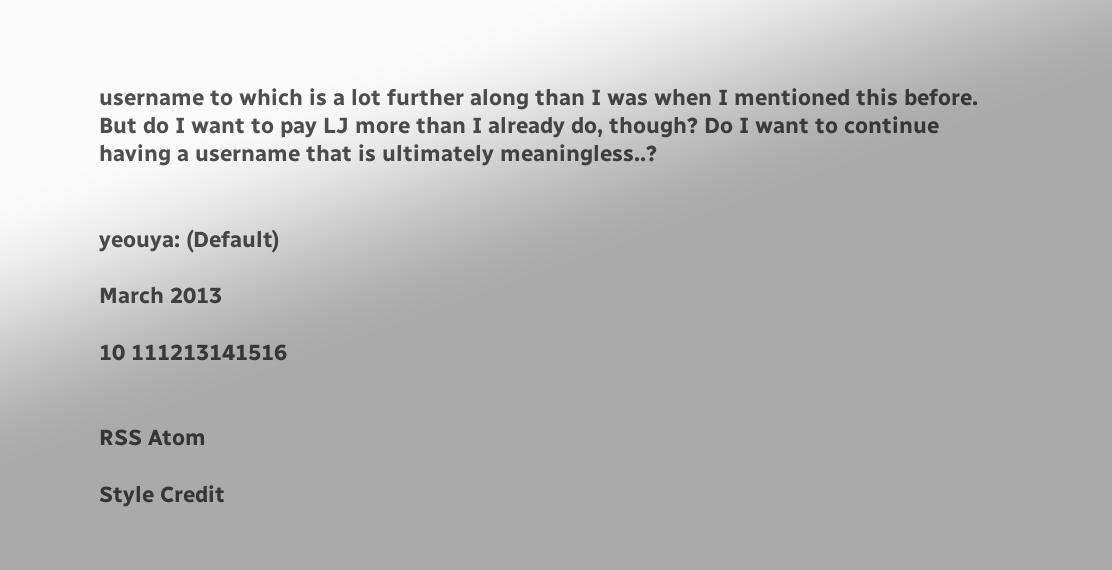username to which is a lot further along than I was when I mentioned this before. But do I want to pay LJ more than I already do, though? Do I want to continue having a username that is ultimately meaningless..?


yeouya: (Default)

March 2013

10 111213141516


RSS Atom

Style Credit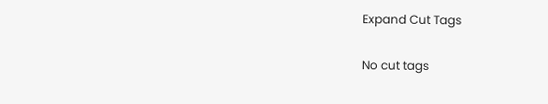Expand Cut Tags

No cut tags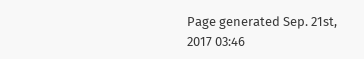Page generated Sep. 21st, 2017 03:46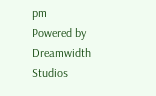pm
Powered by Dreamwidth Studios